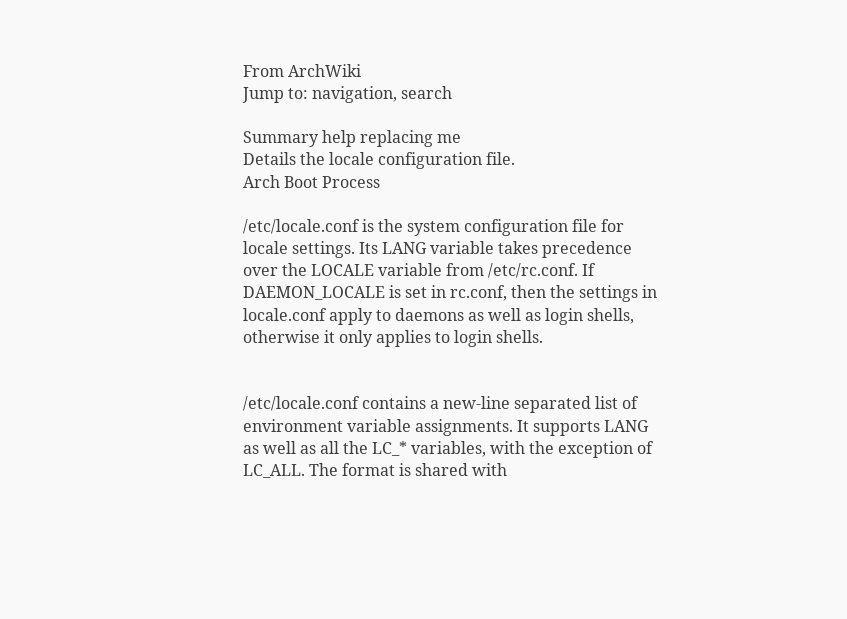From ArchWiki
Jump to: navigation, search

Summary help replacing me
Details the locale configuration file.
Arch Boot Process

/etc/locale.conf is the system configuration file for locale settings. Its LANG variable takes precedence over the LOCALE variable from /etc/rc.conf. If DAEMON_LOCALE is set in rc.conf, then the settings in locale.conf apply to daemons as well as login shells, otherwise it only applies to login shells.


/etc/locale.conf contains a new-line separated list of environment variable assignments. It supports LANG as well as all the LC_* variables, with the exception of LC_ALL. The format is shared with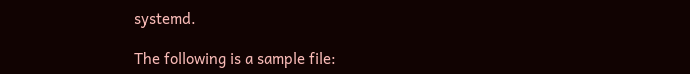systemd.

The following is a sample file: